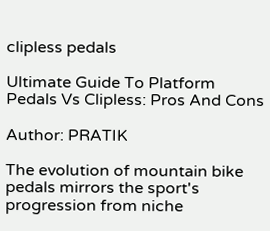clipless pedals

Ultimate Guide To Platform Pedals Vs Clipless: Pros And Cons

Author: PRATIK

The evolution of mountain bike pedals mirrors the sport's progression from niche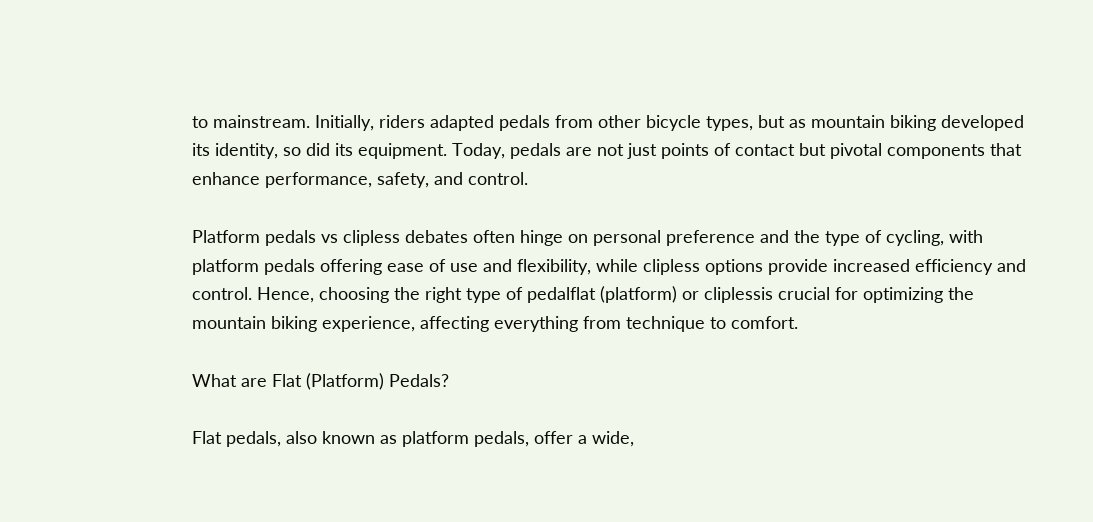to mainstream. Initially, riders adapted pedals from other bicycle types, but as mountain biking developed its identity, so did its equipment. Today, pedals are not just points of contact but pivotal components that enhance performance, safety, and control.

Platform pedals vs clipless debates often hinge on personal preference and the type of cycling, with platform pedals offering ease of use and flexibility, while clipless options provide increased efficiency and control. Hence, choosing the right type of pedalflat (platform) or cliplessis crucial for optimizing the mountain biking experience, affecting everything from technique to comfort.

What are Flat (Platform) Pedals?

Flat pedals, also known as platform pedals, offer a wide,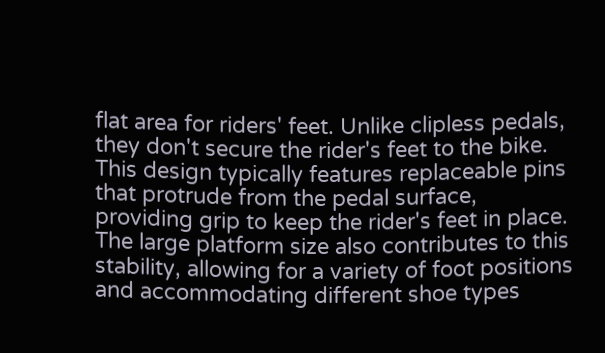flat area for riders' feet. Unlike clipless pedals, they don't secure the rider's feet to the bike. This design typically features replaceable pins that protrude from the pedal surface, providing grip to keep the rider's feet in place. The large platform size also contributes to this stability, allowing for a variety of foot positions and accommodating different shoe types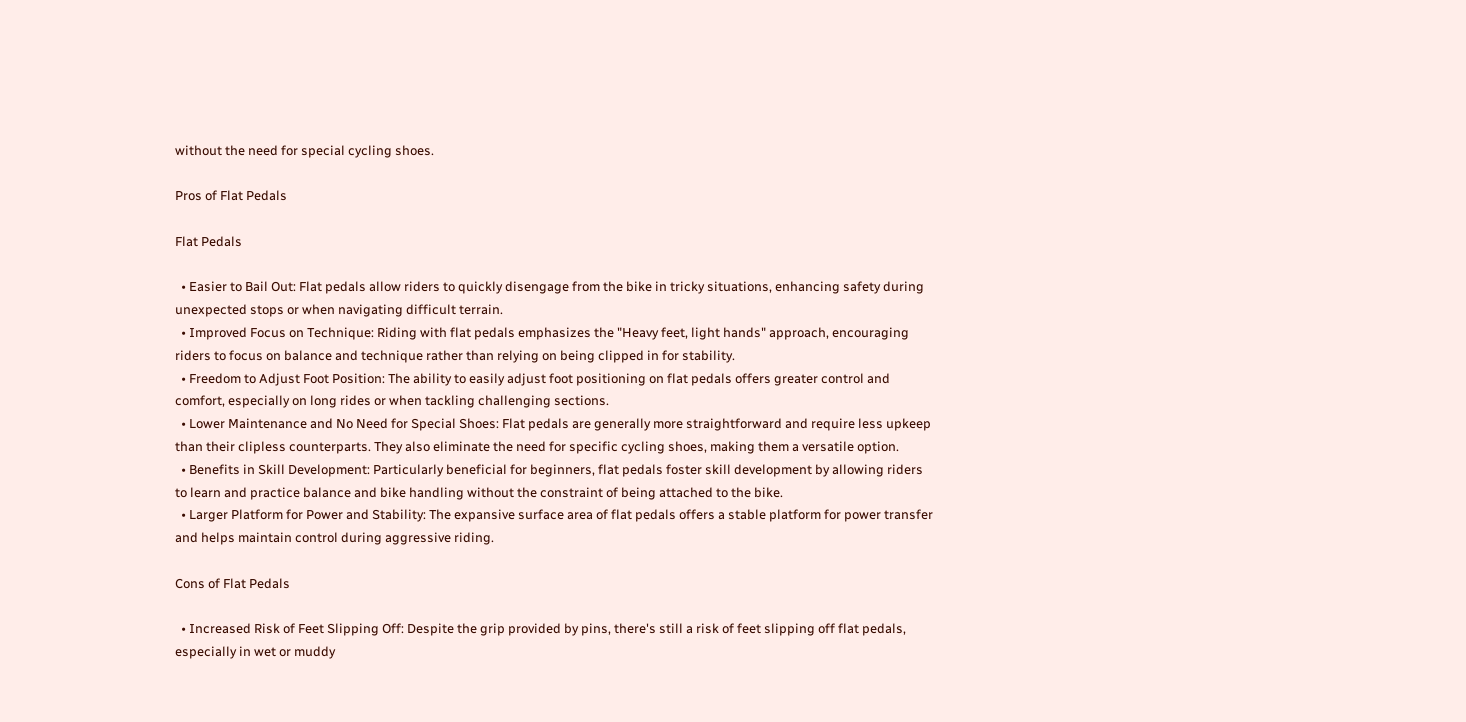without the need for special cycling shoes.

Pros of Flat Pedals

Flat Pedals

  • Easier to Bail Out: Flat pedals allow riders to quickly disengage from the bike in tricky situations, enhancing safety during unexpected stops or when navigating difficult terrain.
  • Improved Focus on Technique: Riding with flat pedals emphasizes the "Heavy feet, light hands" approach, encouraging riders to focus on balance and technique rather than relying on being clipped in for stability.
  • Freedom to Adjust Foot Position: The ability to easily adjust foot positioning on flat pedals offers greater control and comfort, especially on long rides or when tackling challenging sections.
  • Lower Maintenance and No Need for Special Shoes: Flat pedals are generally more straightforward and require less upkeep than their clipless counterparts. They also eliminate the need for specific cycling shoes, making them a versatile option.
  • Benefits in Skill Development: Particularly beneficial for beginners, flat pedals foster skill development by allowing riders to learn and practice balance and bike handling without the constraint of being attached to the bike.
  • Larger Platform for Power and Stability: The expansive surface area of flat pedals offers a stable platform for power transfer and helps maintain control during aggressive riding.

Cons of Flat Pedals

  • Increased Risk of Feet Slipping Off: Despite the grip provided by pins, there's still a risk of feet slipping off flat pedals, especially in wet or muddy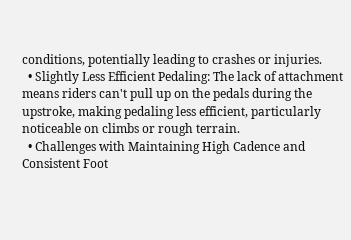conditions, potentially leading to crashes or injuries.
  • Slightly Less Efficient Pedaling: The lack of attachment means riders can't pull up on the pedals during the upstroke, making pedaling less efficient, particularly noticeable on climbs or rough terrain.
  • Challenges with Maintaining High Cadence and Consistent Foot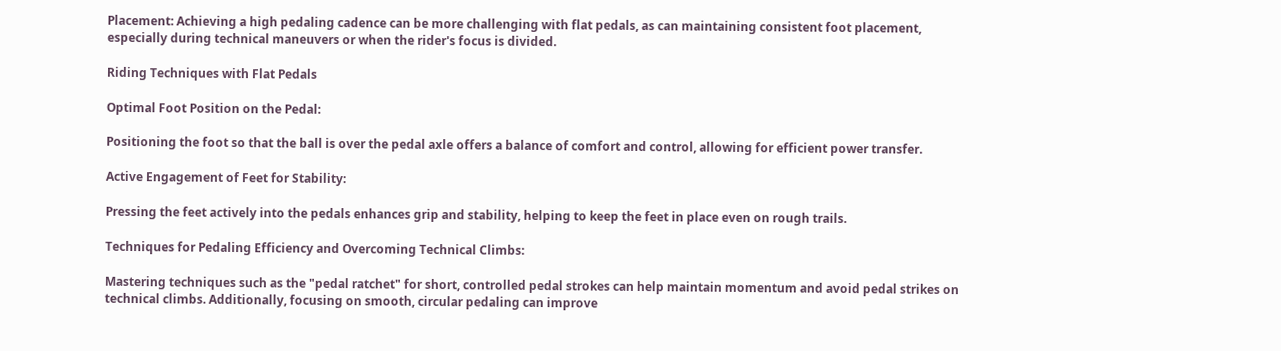Placement: Achieving a high pedaling cadence can be more challenging with flat pedals, as can maintaining consistent foot placement, especially during technical maneuvers or when the rider's focus is divided.

Riding Techniques with Flat Pedals

Optimal Foot Position on the Pedal:

Positioning the foot so that the ball is over the pedal axle offers a balance of comfort and control, allowing for efficient power transfer.

Active Engagement of Feet for Stability:

Pressing the feet actively into the pedals enhances grip and stability, helping to keep the feet in place even on rough trails.

Techniques for Pedaling Efficiency and Overcoming Technical Climbs:

Mastering techniques such as the "pedal ratchet" for short, controlled pedal strokes can help maintain momentum and avoid pedal strikes on technical climbs. Additionally, focusing on smooth, circular pedaling can improve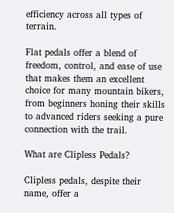efficiency across all types of terrain.

Flat pedals offer a blend of freedom, control, and ease of use that makes them an excellent choice for many mountain bikers, from beginners honing their skills to advanced riders seeking a pure connection with the trail.

What are Clipless Pedals?

Clipless pedals, despite their name, offer a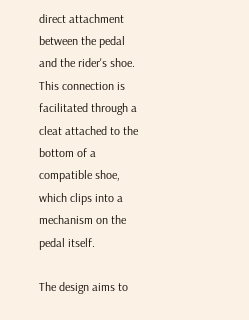direct attachment between the pedal and the rider's shoe. This connection is facilitated through a cleat attached to the bottom of a compatible shoe, which clips into a mechanism on the pedal itself.

The design aims to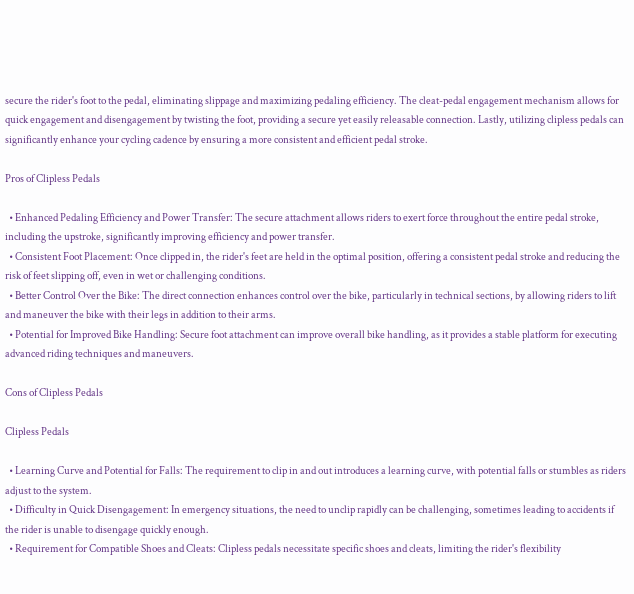secure the rider's foot to the pedal, eliminating slippage and maximizing pedaling efficiency. The cleat-pedal engagement mechanism allows for quick engagement and disengagement by twisting the foot, providing a secure yet easily releasable connection. Lastly, utilizing clipless pedals can significantly enhance your cycling cadence by ensuring a more consistent and efficient pedal stroke.

Pros of Clipless Pedals

  • Enhanced Pedaling Efficiency and Power Transfer: The secure attachment allows riders to exert force throughout the entire pedal stroke, including the upstroke, significantly improving efficiency and power transfer.
  • Consistent Foot Placement: Once clipped in, the rider's feet are held in the optimal position, offering a consistent pedal stroke and reducing the risk of feet slipping off, even in wet or challenging conditions.
  • Better Control Over the Bike: The direct connection enhances control over the bike, particularly in technical sections, by allowing riders to lift and maneuver the bike with their legs in addition to their arms.
  • Potential for Improved Bike Handling: Secure foot attachment can improve overall bike handling, as it provides a stable platform for executing advanced riding techniques and maneuvers.

Cons of Clipless Pedals

Clipless Pedals

  • Learning Curve and Potential for Falls: The requirement to clip in and out introduces a learning curve, with potential falls or stumbles as riders adjust to the system.
  • Difficulty in Quick Disengagement: In emergency situations, the need to unclip rapidly can be challenging, sometimes leading to accidents if the rider is unable to disengage quickly enough.
  • Requirement for Compatible Shoes and Cleats: Clipless pedals necessitate specific shoes and cleats, limiting the rider's flexibility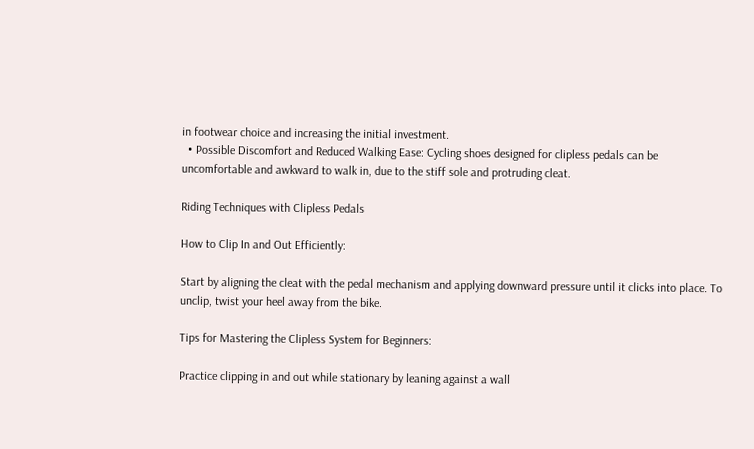in footwear choice and increasing the initial investment.
  • Possible Discomfort and Reduced Walking Ease: Cycling shoes designed for clipless pedals can be uncomfortable and awkward to walk in, due to the stiff sole and protruding cleat.

Riding Techniques with Clipless Pedals

How to Clip In and Out Efficiently:

Start by aligning the cleat with the pedal mechanism and applying downward pressure until it clicks into place. To unclip, twist your heel away from the bike.

Tips for Mastering the Clipless System for Beginners:

Practice clipping in and out while stationary by leaning against a wall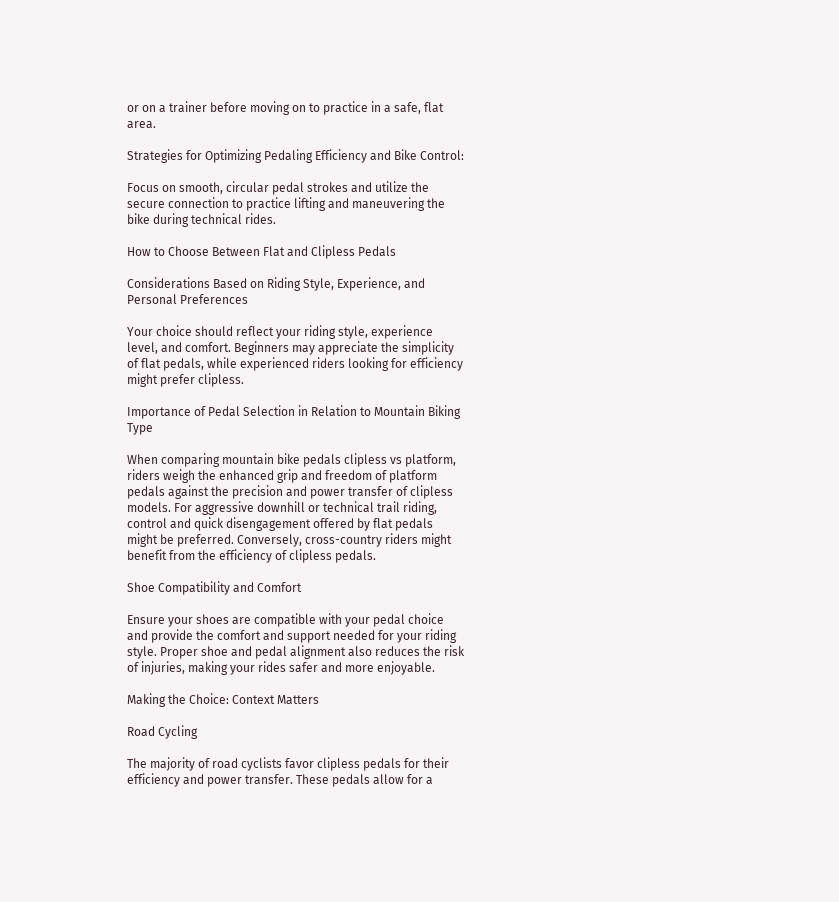or on a trainer before moving on to practice in a safe, flat area.

Strategies for Optimizing Pedaling Efficiency and Bike Control:

Focus on smooth, circular pedal strokes and utilize the secure connection to practice lifting and maneuvering the bike during technical rides.

How to Choose Between Flat and Clipless Pedals

Considerations Based on Riding Style, Experience, and Personal Preferences

Your choice should reflect your riding style, experience level, and comfort. Beginners may appreciate the simplicity of flat pedals, while experienced riders looking for efficiency might prefer clipless.

Importance of Pedal Selection in Relation to Mountain Biking Type

When comparing mountain bike pedals clipless vs platform, riders weigh the enhanced grip and freedom of platform pedals against the precision and power transfer of clipless models. For aggressive downhill or technical trail riding, control and quick disengagement offered by flat pedals might be preferred. Conversely, cross-country riders might benefit from the efficiency of clipless pedals.

Shoe Compatibility and Comfort

Ensure your shoes are compatible with your pedal choice and provide the comfort and support needed for your riding style. Proper shoe and pedal alignment also reduces the risk of injuries, making your rides safer and more enjoyable.

Making the Choice: Context Matters

Road Cycling

The majority of road cyclists favor clipless pedals for their efficiency and power transfer. These pedals allow for a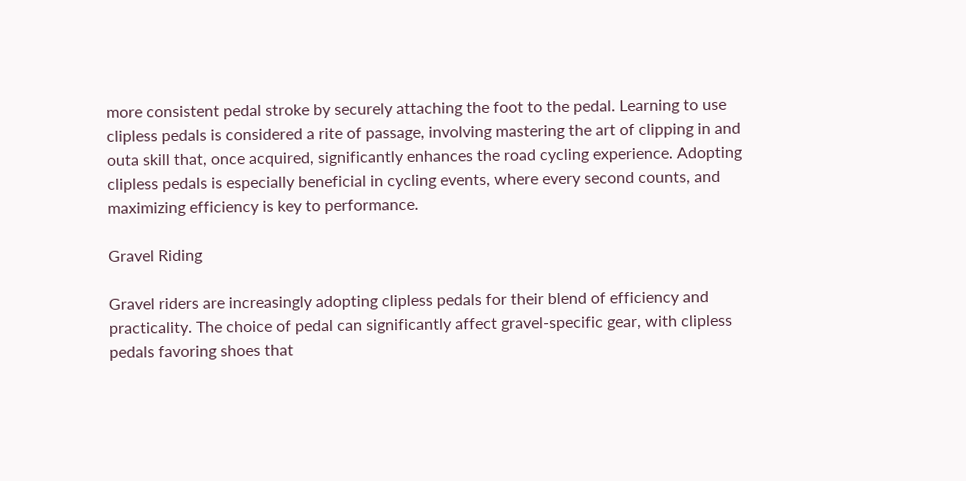more consistent pedal stroke by securely attaching the foot to the pedal. Learning to use clipless pedals is considered a rite of passage, involving mastering the art of clipping in and outa skill that, once acquired, significantly enhances the road cycling experience. Adopting clipless pedals is especially beneficial in cycling events, where every second counts, and maximizing efficiency is key to performance.

Gravel Riding

Gravel riders are increasingly adopting clipless pedals for their blend of efficiency and practicality. The choice of pedal can significantly affect gravel-specific gear, with clipless pedals favoring shoes that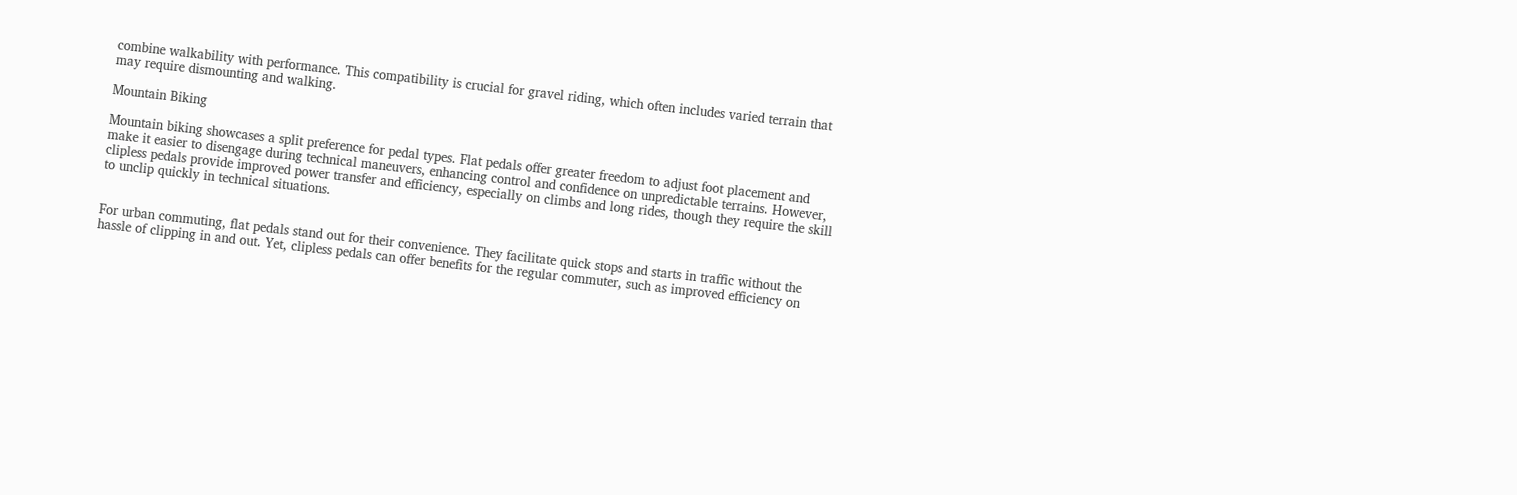combine walkability with performance. This compatibility is crucial for gravel riding, which often includes varied terrain that may require dismounting and walking.

Mountain Biking

Mountain biking showcases a split preference for pedal types. Flat pedals offer greater freedom to adjust foot placement and make it easier to disengage during technical maneuvers, enhancing control and confidence on unpredictable terrains. However, clipless pedals provide improved power transfer and efficiency, especially on climbs and long rides, though they require the skill to unclip quickly in technical situations.


For urban commuting, flat pedals stand out for their convenience. They facilitate quick stops and starts in traffic without the hassle of clipping in and out. Yet, clipless pedals can offer benefits for the regular commuter, such as improved efficiency on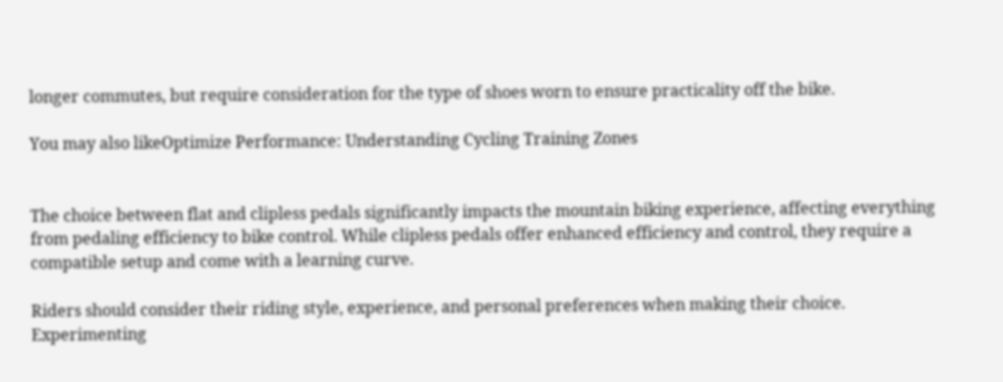longer commutes, but require consideration for the type of shoes worn to ensure practicality off the bike.

You may also likeOptimize Performance: Understanding Cycling Training Zones


The choice between flat and clipless pedals significantly impacts the mountain biking experience, affecting everything from pedaling efficiency to bike control. While clipless pedals offer enhanced efficiency and control, they require a compatible setup and come with a learning curve.

Riders should consider their riding style, experience, and personal preferences when making their choice. Experimenting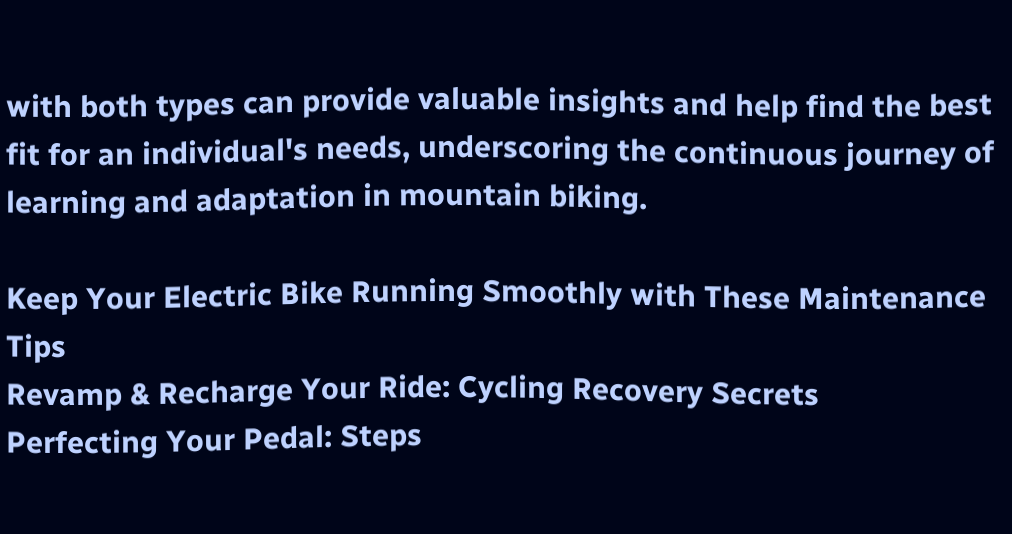with both types can provide valuable insights and help find the best fit for an individual's needs, underscoring the continuous journey of learning and adaptation in mountain biking.

Keep Your Electric Bike Running Smoothly with These Maintenance Tips
Revamp & Recharge Your Ride: Cycling Recovery Secrets
Perfecting Your Pedal: Steps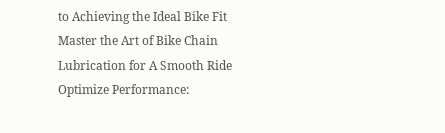to Achieving the Ideal Bike Fit
Master the Art of Bike Chain Lubrication for A Smooth Ride
Optimize Performance: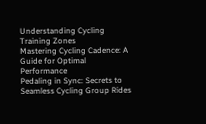Understanding Cycling Training Zones
Mastering Cycling Cadence: A Guide for Optimal Performance
Pedaling in Sync: Secrets to Seamless Cycling Group Rides